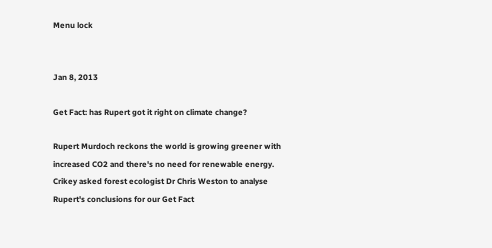Menu lock


Jan 8, 2013

Get Fact: has Rupert got it right on climate change?

Rupert Murdoch reckons the world is growing greener with increased CO2 and there's no need for renewable energy. Crikey asked forest ecologist Dr Chris Weston to analyse Rupert's conclusions for our Get Fact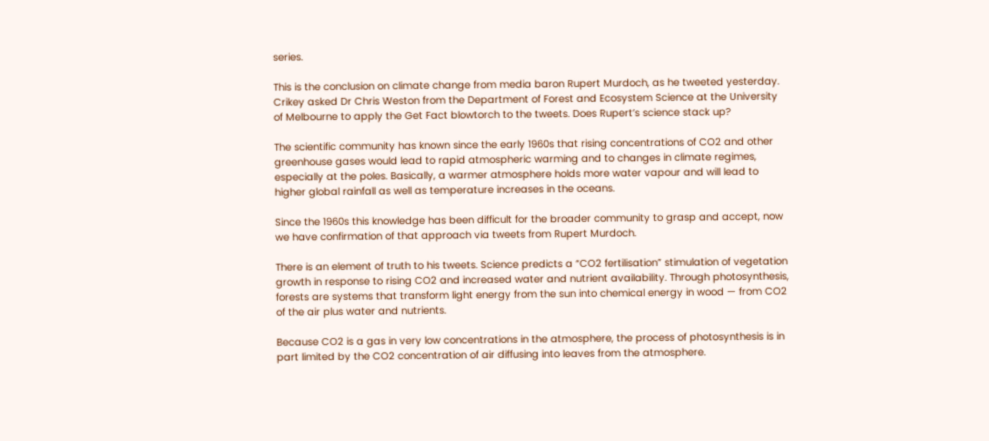series.

This is the conclusion on climate change from media baron Rupert Murdoch, as he tweeted yesterday. Crikey asked Dr Chris Weston from the Department of Forest and Ecosystem Science at the University of Melbourne to apply the Get Fact blowtorch to the tweets. Does Rupert’s science stack up?

The scientific community has known since the early 1960s that rising concentrations of CO2 and other greenhouse gases would lead to rapid atmospheric warming and to changes in climate regimes, especially at the poles. Basically, a warmer atmosphere holds more water vapour and will lead to higher global rainfall as well as temperature increases in the oceans.

Since the 1960s this knowledge has been difficult for the broader community to grasp and accept, now we have confirmation of that approach via tweets from Rupert Murdoch.

There is an element of truth to his tweets. Science predicts a “CO2 fertilisation” stimulation of vegetation growth in response to rising CO2 and increased water and nutrient availability. Through photosynthesis, forests are systems that transform light energy from the sun into chemical energy in wood — from CO2 of the air plus water and nutrients.

Because CO2 is a gas in very low concentrations in the atmosphere, the process of photosynthesis is in part limited by the CO2 concentration of air diffusing into leaves from the atmosphere.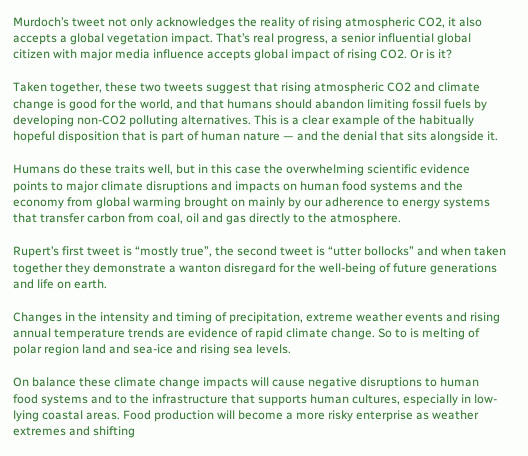Murdoch’s tweet not only acknowledges the reality of rising atmospheric CO2, it also accepts a global vegetation impact. That’s real progress, a senior influential global citizen with major media influence accepts global impact of rising CO2. Or is it?

Taken together, these two tweets suggest that rising atmospheric CO2 and climate change is good for the world, and that humans should abandon limiting fossil fuels by developing non-CO2 polluting alternatives. This is a clear example of the habitually hopeful disposition that is part of human nature — and the denial that sits alongside it.

Humans do these traits well, but in this case the overwhelming scientific evidence points to major climate disruptions and impacts on human food systems and the economy from global warming brought on mainly by our adherence to energy systems that transfer carbon from coal, oil and gas directly to the atmosphere.

Rupert’s first tweet is “mostly true”, the second tweet is “utter bollocks” and when taken together they demonstrate a wanton disregard for the well-being of future generations and life on earth.

Changes in the intensity and timing of precipitation, extreme weather events and rising annual temperature trends are evidence of rapid climate change. So to is melting of polar region land and sea-ice and rising sea levels.

On balance these climate change impacts will cause negative disruptions to human food systems and to the infrastructure that supports human cultures, especially in low-lying coastal areas. Food production will become a more risky enterprise as weather extremes and shifting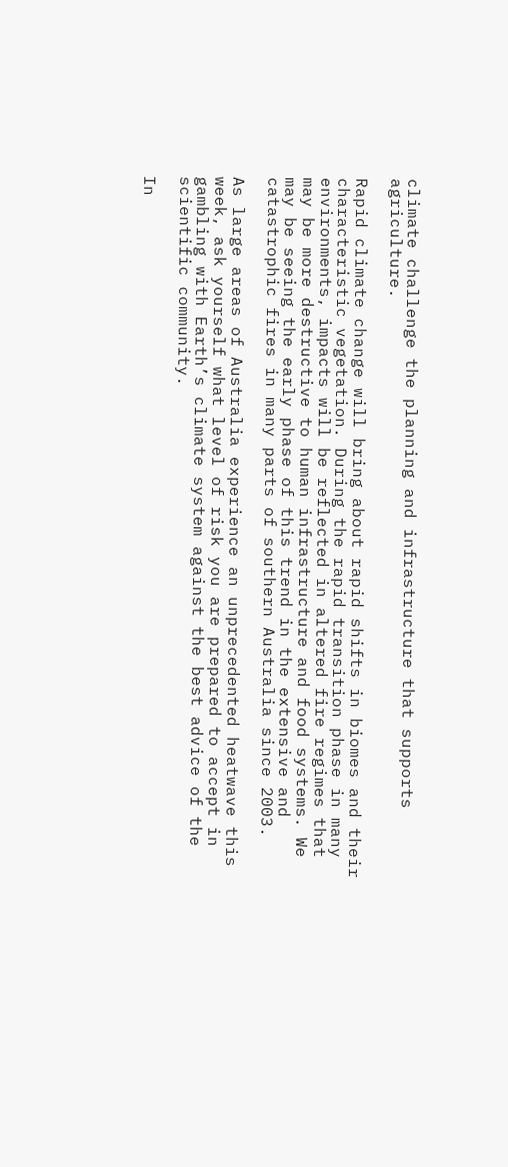climate challenge the planning and infrastructure that supports agriculture.

Rapid climate change will bring about rapid shifts in biomes and their characteristic vegetation. During the rapid transition phase in many environments, impacts will be reflected in altered fire regimes that may be more destructive to human infrastructure and food systems. We may be seeing the early phase of this trend in the extensive and catastrophic fires in many parts of southern Australia since 2003.

As large areas of Australia experience an unprecedented heatwave this week, ask yourself what level of risk you are prepared to accept in gambling with Earth’s climate system against the best advice of the scientific community.

In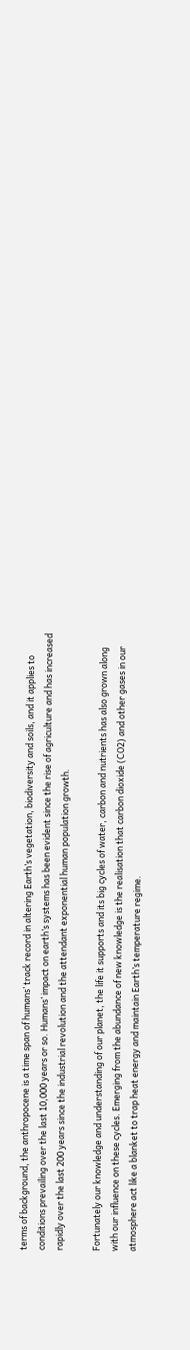terms of background, the anthropocene is a time span of humans’ track record in altering Earth’s vegetation, biodiversity and soils, and it applies to conditions prevailing over the last 10,000 years or so. Humans’ impact on earth’s systems has been evident since the rise of agriculture and has increased rapidly over the last 200 years since the industrial revolution and the attendant exponential human population growth.

Fortunately our knowledge and understanding of our planet, the life it supports and its big cycles of water, carbon and nutrients has also grown along with our influence on these cycles. Emerging from the abundance of new knowledge is the realisation that carbon dioxide (CO2) and other gases in our atmosphere act like a blanket to trap heat energy and maintain Earth’s temperature regime.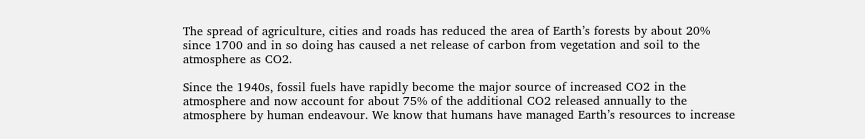The spread of agriculture, cities and roads has reduced the area of Earth’s forests by about 20% since 1700 and in so doing has caused a net release of carbon from vegetation and soil to the atmosphere as CO2.

Since the 1940s, fossil fuels have rapidly become the major source of increased CO2 in the atmosphere and now account for about 75% of the additional CO2 released annually to the atmosphere by human endeavour. We know that humans have managed Earth’s resources to increase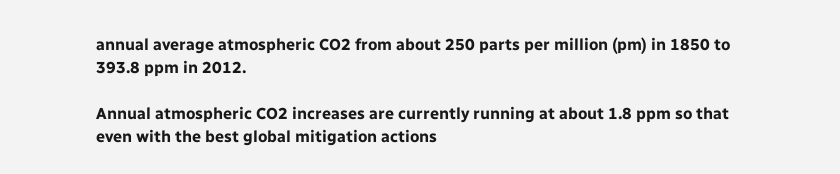annual average atmospheric CO2 from about 250 parts per million (pm) in 1850 to 393.8 ppm in 2012.

Annual atmospheric CO2 increases are currently running at about 1.8 ppm so that even with the best global mitigation actions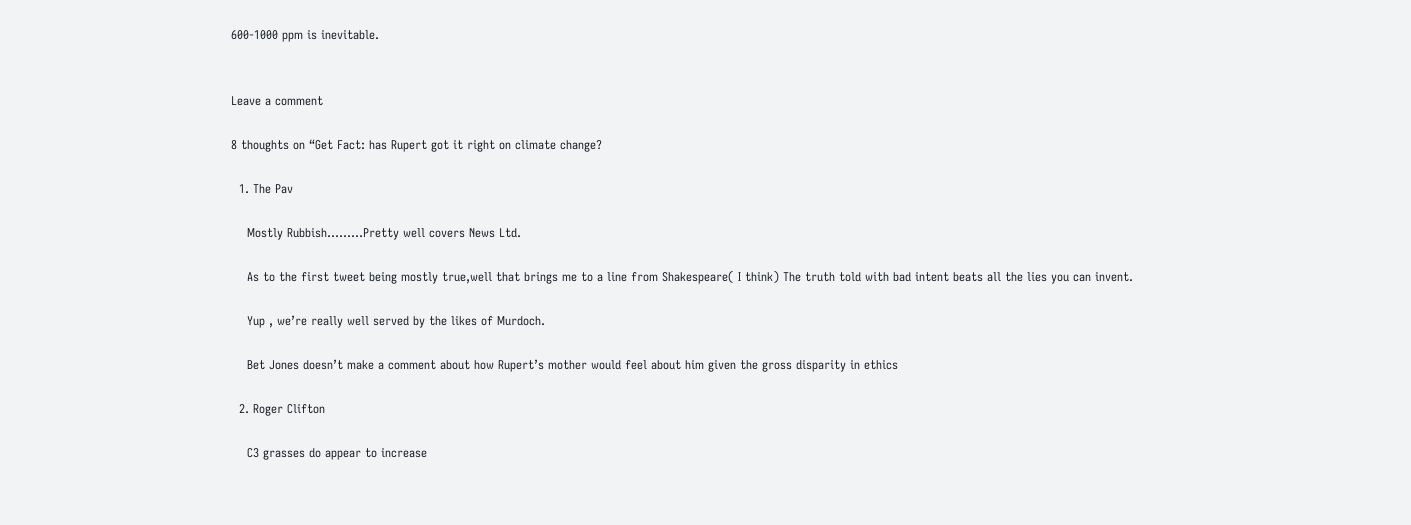600-1000 ppm is inevitable.


Leave a comment

8 thoughts on “Get Fact: has Rupert got it right on climate change?

  1. The Pav

    Mostly Rubbish………Pretty well covers News Ltd.

    As to the first tweet being mostly true,well that brings me to a line from Shakespeare( I think) The truth told with bad intent beats all the lies you can invent.

    Yup , we’re really well served by the likes of Murdoch.

    Bet Jones doesn’t make a comment about how Rupert’s mother would feel about him given the gross disparity in ethics

  2. Roger Clifton

    C3 grasses do appear to increase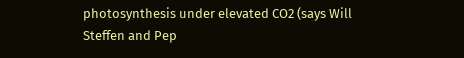photosynthesis under elevated CO2 (says Will Steffen and Pep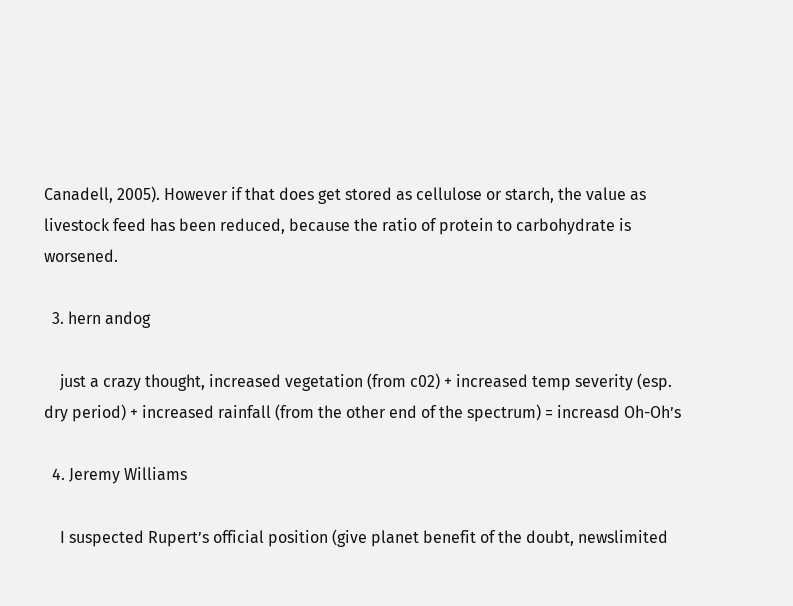Canadell, 2005). However if that does get stored as cellulose or starch, the value as livestock feed has been reduced, because the ratio of protein to carbohydrate is worsened.

  3. hern andog

    just a crazy thought, increased vegetation (from c02) + increased temp severity (esp. dry period) + increased rainfall (from the other end of the spectrum) = increasd Oh-Oh’s

  4. Jeremy Williams

    I suspected Rupert’s official position (give planet benefit of the doubt, newslimited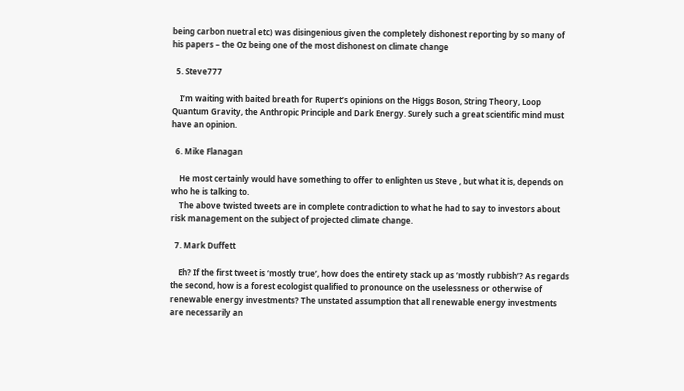being carbon nuetral etc) was disingenious given the completely dishonest reporting by so many of his papers – the Oz being one of the most dishonest on climate change

  5. Steve777

    I’m waiting with baited breath for Rupert’s opinions on the Higgs Boson, String Theory, Loop Quantum Gravity, the Anthropic Principle and Dark Energy. Surely such a great scientific mind must have an opinion.

  6. Mike Flanagan

    He most certainly would have something to offer to enlighten us Steve , but what it is, depends on who he is talking to.
    The above twisted tweets are in complete contradiction to what he had to say to investors about risk management on the subject of projected climate change.

  7. Mark Duffett

    Eh? If the first tweet is ‘mostly true’, how does the entirety stack up as ‘mostly rubbish’? As regards the second, how is a forest ecologist qualified to pronounce on the uselessness or otherwise of renewable energy investments? The unstated assumption that all renewable energy investments are necessarily an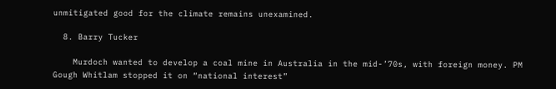unmitigated good for the climate remains unexamined.

  8. Barry Tucker

    Murdoch wanted to develop a coal mine in Australia in the mid-’70s, with foreign money. PM Gough Whitlam stopped it on “national interest”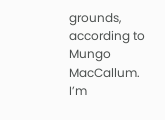grounds, according to Mungo MacCallum. I’m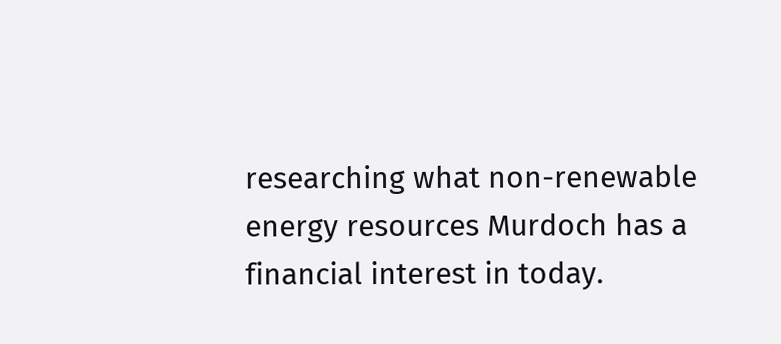researching what non-renewable energy resources Murdoch has a financial interest in today.